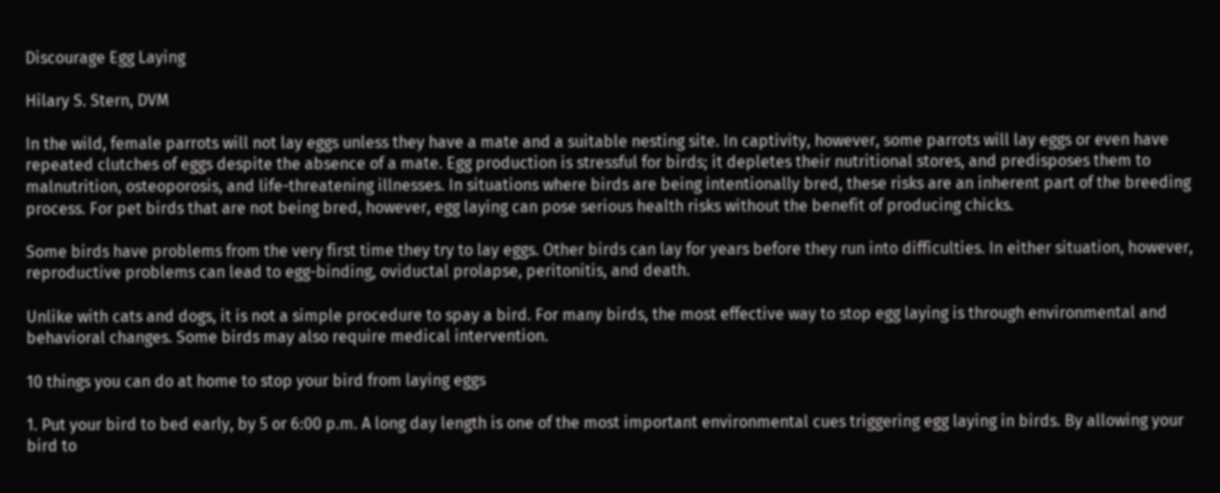Discourage Egg Laying

Hilary S. Stern, DVM

In the wild, female parrots will not lay eggs unless they have a mate and a suitable nesting site. In captivity, however, some parrots will lay eggs or even have repeated clutches of eggs despite the absence of a mate. Egg production is stressful for birds; it depletes their nutritional stores, and predisposes them to malnutrition, osteoporosis, and life-threatening illnesses. In situations where birds are being intentionally bred, these risks are an inherent part of the breeding process. For pet birds that are not being bred, however, egg laying can pose serious health risks without the benefit of producing chicks.

Some birds have problems from the very first time they try to lay eggs. Other birds can lay for years before they run into difficulties. In either situation, however, reproductive problems can lead to egg-binding, oviductal prolapse, peritonitis, and death.

Unlike with cats and dogs, it is not a simple procedure to spay a bird. For many birds, the most effective way to stop egg laying is through environmental and behavioral changes. Some birds may also require medical intervention.

10 things you can do at home to stop your bird from laying eggs

1. Put your bird to bed early, by 5 or 6:00 p.m. A long day length is one of the most important environmental cues triggering egg laying in birds. By allowing your bird to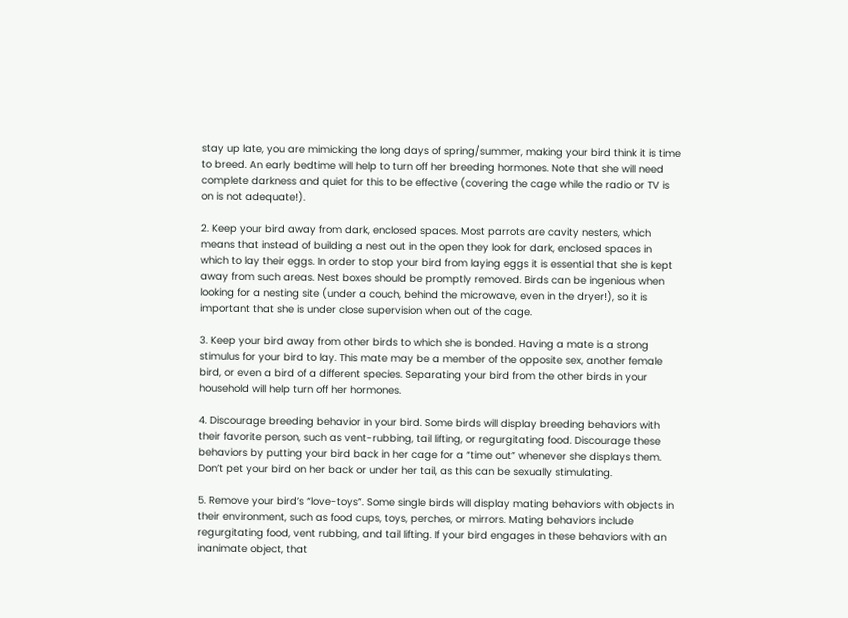stay up late, you are mimicking the long days of spring/summer, making your bird think it is time to breed. An early bedtime will help to turn off her breeding hormones. Note that she will need complete darkness and quiet for this to be effective (covering the cage while the radio or TV is on is not adequate!).

2. Keep your bird away from dark, enclosed spaces. Most parrots are cavity nesters, which means that instead of building a nest out in the open they look for dark, enclosed spaces in which to lay their eggs. In order to stop your bird from laying eggs it is essential that she is kept away from such areas. Nest boxes should be promptly removed. Birds can be ingenious when looking for a nesting site (under a couch, behind the microwave, even in the dryer!), so it is important that she is under close supervision when out of the cage.

3. Keep your bird away from other birds to which she is bonded. Having a mate is a strong stimulus for your bird to lay. This mate may be a member of the opposite sex, another female bird, or even a bird of a different species. Separating your bird from the other birds in your household will help turn off her hormones.

4. Discourage breeding behavior in your bird. Some birds will display breeding behaviors with their favorite person, such as vent-rubbing, tail lifting, or regurgitating food. Discourage these behaviors by putting your bird back in her cage for a “time out” whenever she displays them. Don’t pet your bird on her back or under her tail, as this can be sexually stimulating.

5. Remove your bird’s “love-toys”. Some single birds will display mating behaviors with objects in their environment, such as food cups, toys, perches, or mirrors. Mating behaviors include regurgitating food, vent rubbing, and tail lifting. If your bird engages in these behaviors with an inanimate object, that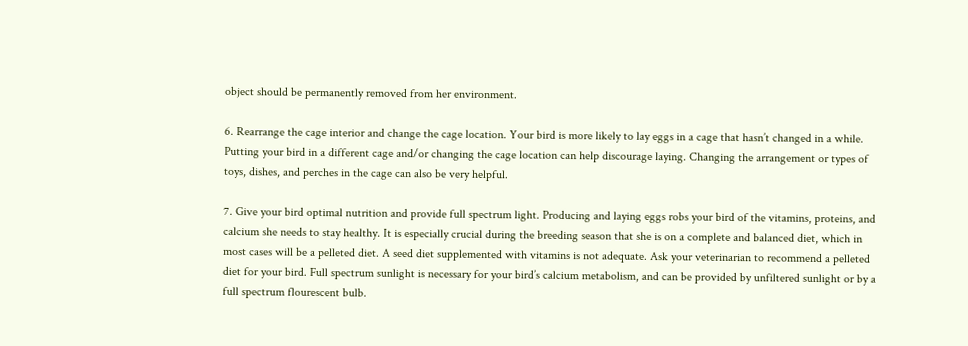object should be permanently removed from her environment.

6. Rearrange the cage interior and change the cage location. Your bird is more likely to lay eggs in a cage that hasn’t changed in a while. Putting your bird in a different cage and/or changing the cage location can help discourage laying. Changing the arrangement or types of toys, dishes, and perches in the cage can also be very helpful.

7. Give your bird optimal nutrition and provide full spectrum light. Producing and laying eggs robs your bird of the vitamins, proteins, and calcium she needs to stay healthy. It is especially crucial during the breeding season that she is on a complete and balanced diet, which in most cases will be a pelleted diet. A seed diet supplemented with vitamins is not adequate. Ask your veterinarian to recommend a pelleted diet for your bird. Full spectrum sunlight is necessary for your bird’s calcium metabolism, and can be provided by unfiltered sunlight or by a full spectrum flourescent bulb.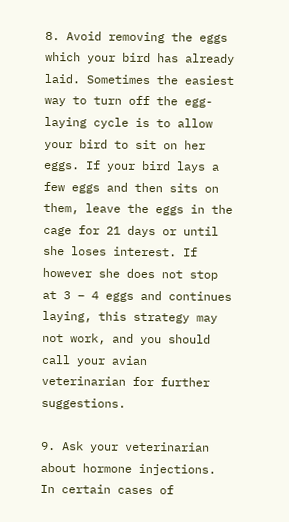8. Avoid removing the eggs which your bird has already laid. Sometimes the easiest way to turn off the egg-laying cycle is to allow your bird to sit on her eggs. If your bird lays a few eggs and then sits on them, leave the eggs in the cage for 21 days or until she loses interest. If however she does not stop at 3 – 4 eggs and continues laying, this strategy may not work, and you should call your avian veterinarian for further suggestions.

9. Ask your veterinarian about hormone injections. In certain cases of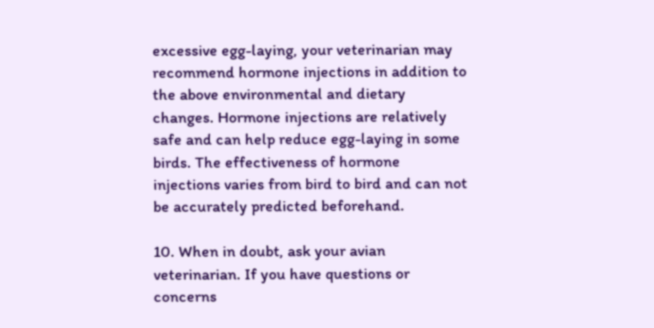excessive egg-laying, your veterinarian may recommend hormone injections in addition to the above environmental and dietary changes. Hormone injections are relatively safe and can help reduce egg-laying in some birds. The effectiveness of hormone injections varies from bird to bird and can not be accurately predicted beforehand.

10. When in doubt, ask your avian veterinarian. If you have questions or concerns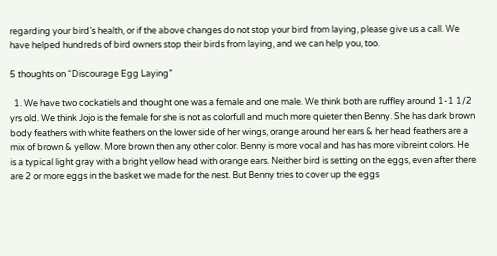regarding your bird’s health, or if the above changes do not stop your bird from laying, please give us a call. We have helped hundreds of bird owners stop their birds from laying, and we can help you, too.

5 thoughts on “Discourage Egg Laying”

  1. We have two cockatiels and thought one was a female and one male. We think both are ruffley around 1-1 1/2 yrs old. We think Jojo is the female for she is not as colorfull and much more quieter then Benny. She has dark brown body feathers with white feathers on the lower side of her wings, orange around her ears & her head feathers are a mix of brown & yellow. More brown then any other color. Benny is more vocal and has has more vibreint colors. He is a typical light gray with a bright yellow head with orange ears. Neither bird is setting on the eggs, even after there are 2 or more eggs in the basket we made for the nest. But Benny tries to cover up the eggs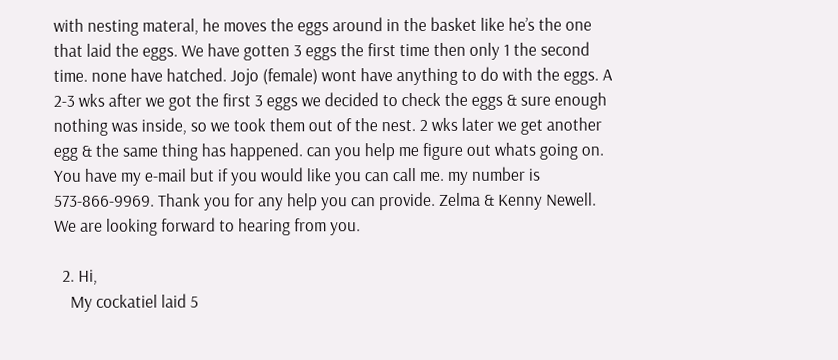with nesting materal, he moves the eggs around in the basket like he’s the one that laid the eggs. We have gotten 3 eggs the first time then only 1 the second time. none have hatched. Jojo (female) wont have anything to do with the eggs. A 2-3 wks after we got the first 3 eggs we decided to check the eggs & sure enough nothing was inside, so we took them out of the nest. 2 wks later we get another egg & the same thing has happened. can you help me figure out whats going on. You have my e-mail but if you would like you can call me. my number is 573-866-9969. Thank you for any help you can provide. Zelma & Kenny Newell. We are looking forward to hearing from you.

  2. Hi,
    My cockatiel laid 5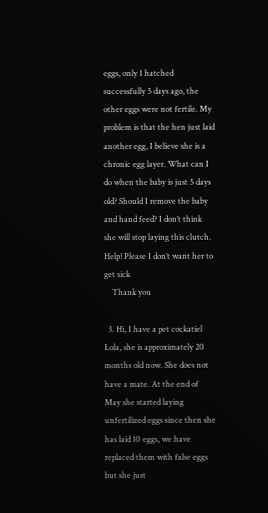eggs, only 1 hatched successfully 5 days ago, the other eggs were not fertile. My problem is that the hen just laid another egg, I believe she is a chronic egg layer. What can I do when the baby is just 5 days old? Should I remove the baby and hand feed? I don’t think she will stop laying this clutch. Help! Please I don’t want her to get sick
    Thank you

  3. Hi, I have a pet cockatiel Lola, she is approximately 20 months old now. She does not have a mate. At the end of May she started laying unfertilized eggs since then she has laid 10 eggs, we have replaced them with false eggs but she just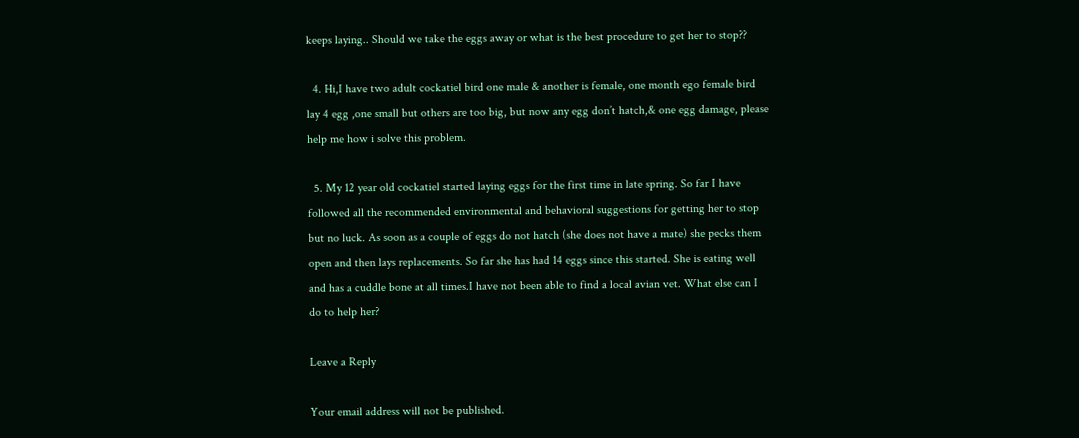keeps laying.. Should we take the eggs away or what is the best procedure to get her to stop??

  4. Hi,I have two adult cockatiel bird one male & another is female, one month ego female bird lay 4 egg ,one small but others are too big, but now any egg don’t hatch,& one egg damage, please help me how i solve this problem.

  5. My 12 year old cockatiel started laying eggs for the first time in late spring. So far I have followed all the recommended environmental and behavioral suggestions for getting her to stop but no luck. As soon as a couple of eggs do not hatch (she does not have a mate) she pecks them open and then lays replacements. So far she has had 14 eggs since this started. She is eating well and has a cuddle bone at all times.I have not been able to find a local avian vet. What else can I do to help her?

Leave a Reply

Your email address will not be published.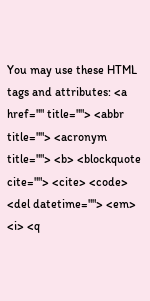You may use these HTML tags and attributes: <a href="" title=""> <abbr title=""> <acronym title=""> <b> <blockquote cite=""> <cite> <code> <del datetime=""> <em> <i> <q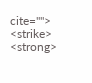cite=""> <strike> <strong>